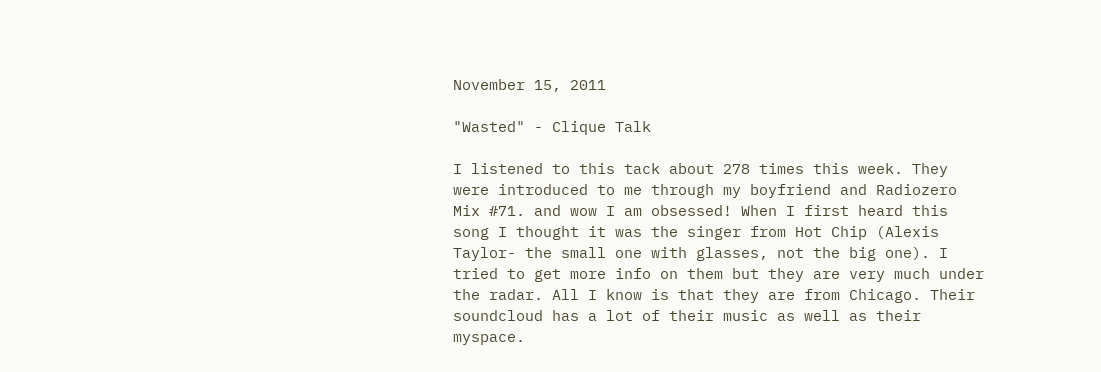November 15, 2011

"Wasted" - Clique Talk

I listened to this tack about 278 times this week. They were introduced to me through my boyfriend and Radiozero Mix #71. and wow I am obsessed! When I first heard this song I thought it was the singer from Hot Chip (Alexis Taylor- the small one with glasses, not the big one). I tried to get more info on them but they are very much under the radar. All I know is that they are from Chicago. Their soundcloud has a lot of their music as well as their myspace.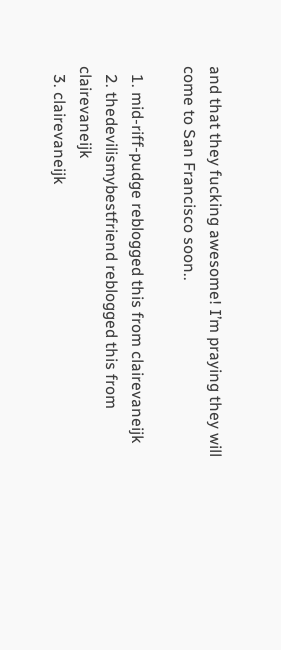and that they fucking awesome! I’m praying they will come to San Francisco soon..

  1. mid-riff-pudge reblogged this from clairevaneijk
  2. thedevilismybestfriend reblogged this from clairevaneijk
  3. clairevaneijk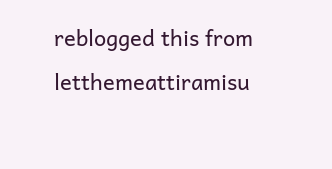reblogged this from letthemeattiramisu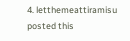4. letthemeattiramisu posted this